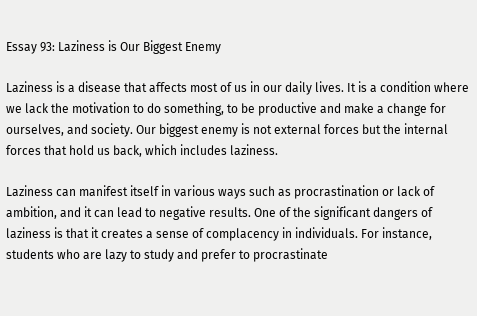Essay 93: Laziness is Our Biggest Enemy

Laziness is a disease that affects most of us in our daily lives. It is a condition where we lack the motivation to do something, to be productive and make a change for ourselves, and society. Our biggest enemy is not external forces but the internal forces that hold us back, which includes laziness.

Laziness can manifest itself in various ways such as procrastination or lack of ambition, and it can lead to negative results. One of the significant dangers of laziness is that it creates a sense of complacency in individuals. For instance, students who are lazy to study and prefer to procrastinate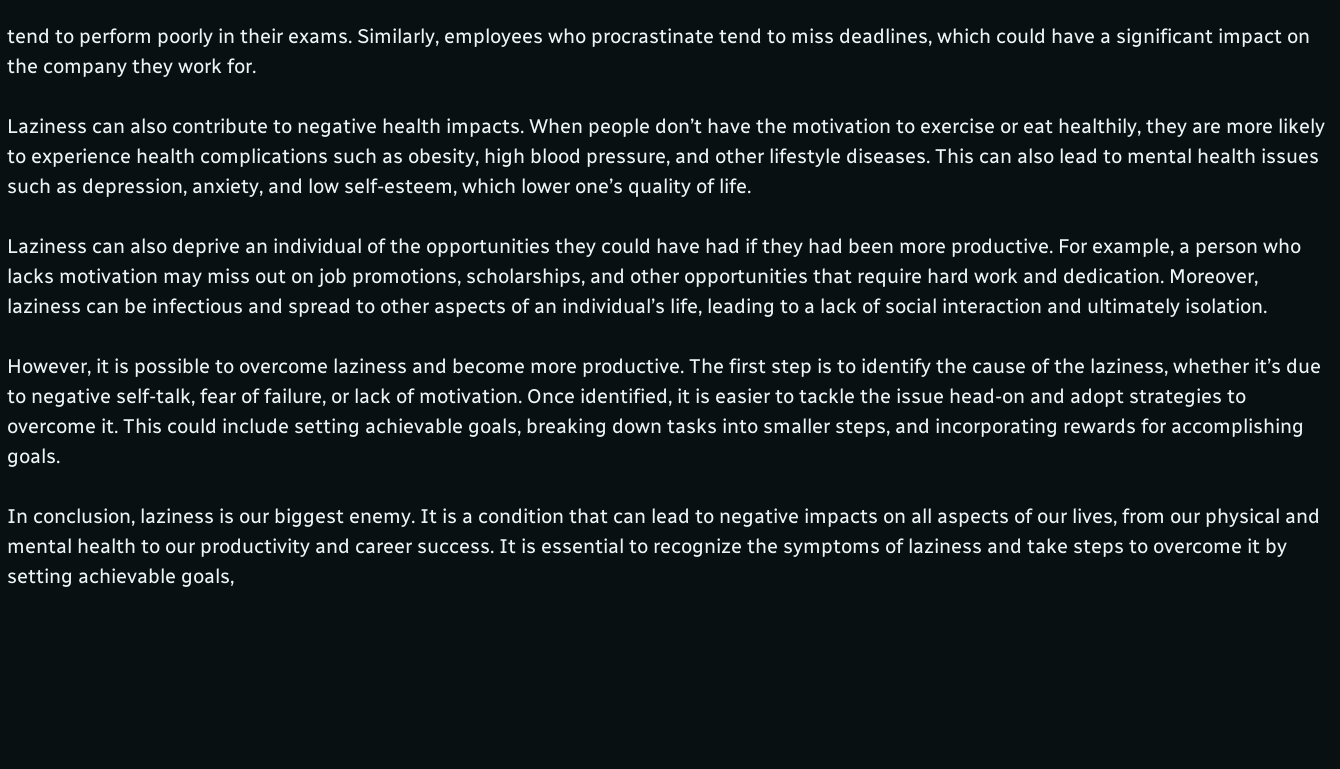tend to perform poorly in their exams. Similarly, employees who procrastinate tend to miss deadlines, which could have a significant impact on the company they work for.

Laziness can also contribute to negative health impacts. When people don’t have the motivation to exercise or eat healthily, they are more likely to experience health complications such as obesity, high blood pressure, and other lifestyle diseases. This can also lead to mental health issues such as depression, anxiety, and low self-esteem, which lower one’s quality of life.

Laziness can also deprive an individual of the opportunities they could have had if they had been more productive. For example, a person who lacks motivation may miss out on job promotions, scholarships, and other opportunities that require hard work and dedication. Moreover, laziness can be infectious and spread to other aspects of an individual’s life, leading to a lack of social interaction and ultimately isolation.

However, it is possible to overcome laziness and become more productive. The first step is to identify the cause of the laziness, whether it’s due to negative self-talk, fear of failure, or lack of motivation. Once identified, it is easier to tackle the issue head-on and adopt strategies to overcome it. This could include setting achievable goals, breaking down tasks into smaller steps, and incorporating rewards for accomplishing goals.

In conclusion, laziness is our biggest enemy. It is a condition that can lead to negative impacts on all aspects of our lives, from our physical and mental health to our productivity and career success. It is essential to recognize the symptoms of laziness and take steps to overcome it by setting achievable goals,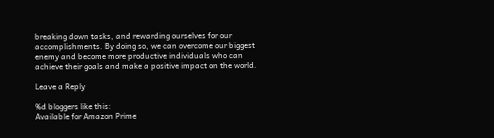breaking down tasks, and rewarding ourselves for our accomplishments. By doing so, we can overcome our biggest enemy and become more productive individuals who can achieve their goals and make a positive impact on the world.

Leave a Reply

%d bloggers like this:
Available for Amazon Prime